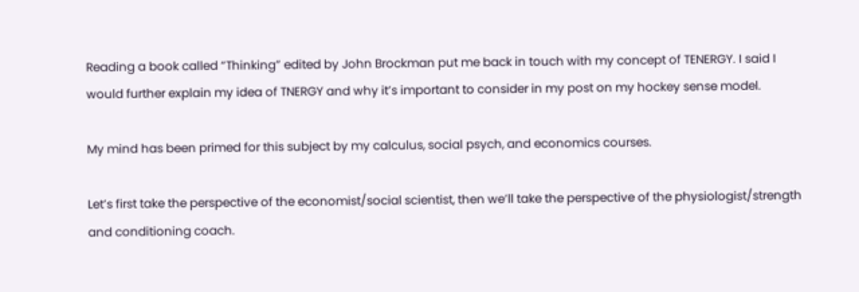Reading a book called “Thinking” edited by John Brockman put me back in touch with my concept of TENERGY. I said I would further explain my idea of TNERGY and why it’s important to consider in my post on my hockey sense model.

My mind has been primed for this subject by my calculus, social psych, and economics courses.

Let’s first take the perspective of the economist/social scientist, then we’ll take the perspective of the physiologist/strength and conditioning coach.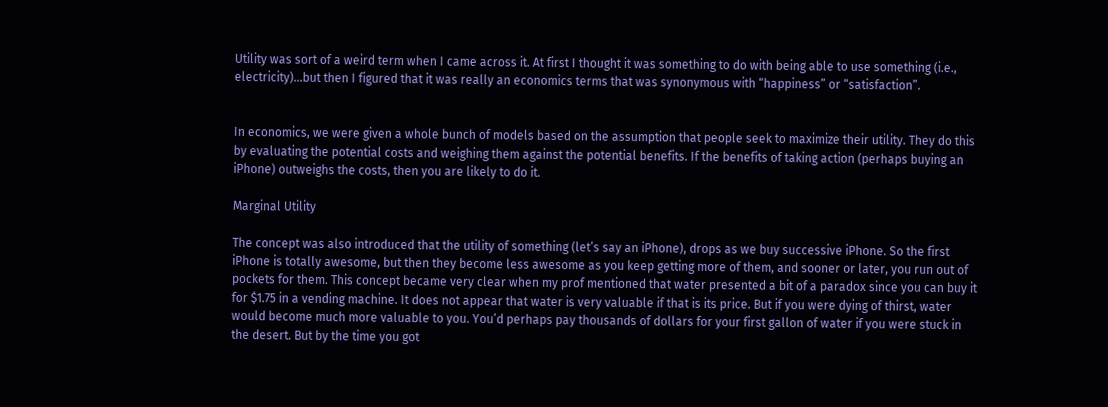Utility was sort of a weird term when I came across it. At first I thought it was something to do with being able to use something (i.e., electricity)…but then I figured that it was really an economics terms that was synonymous with “happiness” or “satisfaction”.


In economics, we were given a whole bunch of models based on the assumption that people seek to maximize their utility. They do this by evaluating the potential costs and weighing them against the potential benefits. If the benefits of taking action (perhaps buying an iPhone) outweighs the costs, then you are likely to do it.

Marginal Utility

The concept was also introduced that the utility of something (let’s say an iPhone), drops as we buy successive iPhone. So the first iPhone is totally awesome, but then they become less awesome as you keep getting more of them, and sooner or later, you run out of pockets for them. This concept became very clear when my prof mentioned that water presented a bit of a paradox since you can buy it for $1.75 in a vending machine. It does not appear that water is very valuable if that is its price. But if you were dying of thirst, water would become much more valuable to you. You’d perhaps pay thousands of dollars for your first gallon of water if you were stuck in the desert. But by the time you got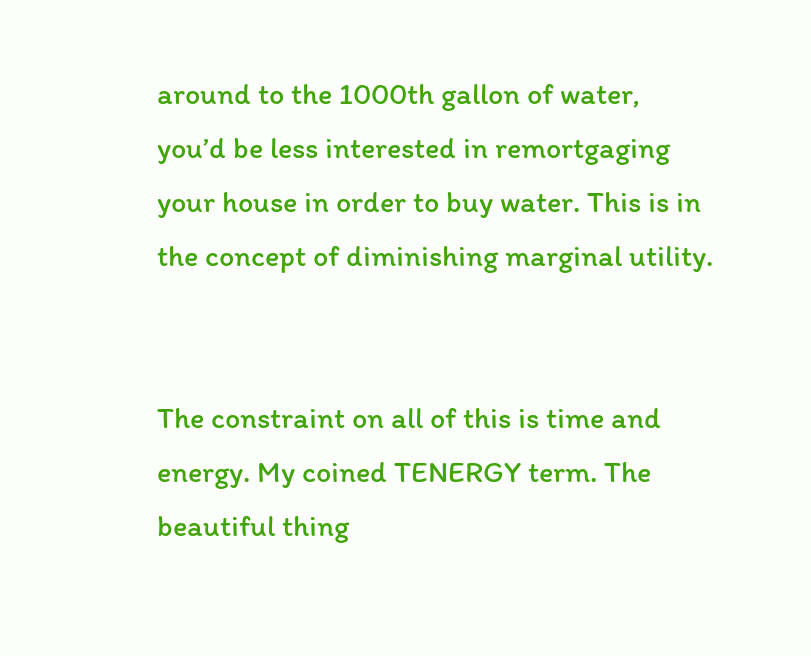around to the 1000th gallon of water, you’d be less interested in remortgaging your house in order to buy water. This is in the concept of diminishing marginal utility.


The constraint on all of this is time and energy. My coined TENERGY term. The beautiful thing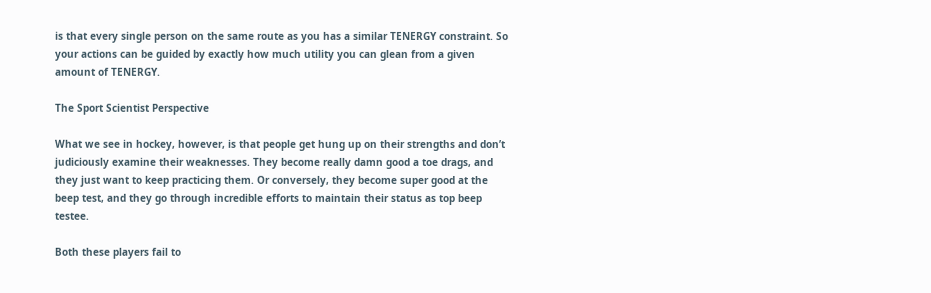is that every single person on the same route as you has a similar TENERGY constraint. So your actions can be guided by exactly how much utility you can glean from a given amount of TENERGY.

The Sport Scientist Perspective

What we see in hockey, however, is that people get hung up on their strengths and don’t judiciously examine their weaknesses. They become really damn good a toe drags, and they just want to keep practicing them. Or conversely, they become super good at the beep test, and they go through incredible efforts to maintain their status as top beep testee.

Both these players fail to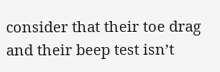consider that their toe drag and their beep test isn’t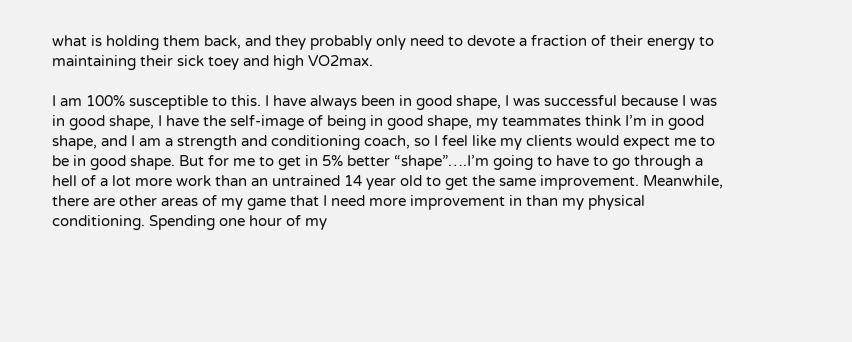what is holding them back, and they probably only need to devote a fraction of their energy to maintaining their sick toey and high VO2max.

I am 100% susceptible to this. I have always been in good shape, I was successful because I was in good shape, I have the self-image of being in good shape, my teammates think I’m in good shape, and I am a strength and conditioning coach, so I feel like my clients would expect me to be in good shape. But for me to get in 5% better “shape”….I’m going to have to go through a hell of a lot more work than an untrained 14 year old to get the same improvement. Meanwhile, there are other areas of my game that I need more improvement in than my physical conditioning. Spending one hour of my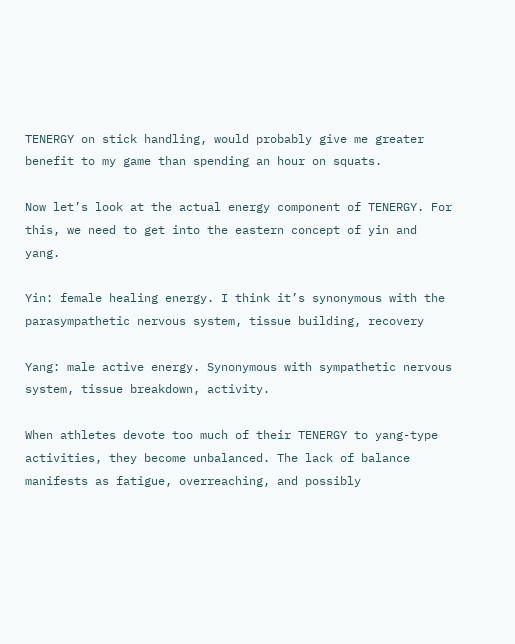TENERGY on stick handling, would probably give me greater benefit to my game than spending an hour on squats.

Now let’s look at the actual energy component of TENERGY. For this, we need to get into the eastern concept of yin and yang.

Yin: female healing energy. I think it’s synonymous with the parasympathetic nervous system, tissue building, recovery

Yang: male active energy. Synonymous with sympathetic nervous system, tissue breakdown, activity.

When athletes devote too much of their TENERGY to yang-type activities, they become unbalanced. The lack of balance manifests as fatigue, overreaching, and possibly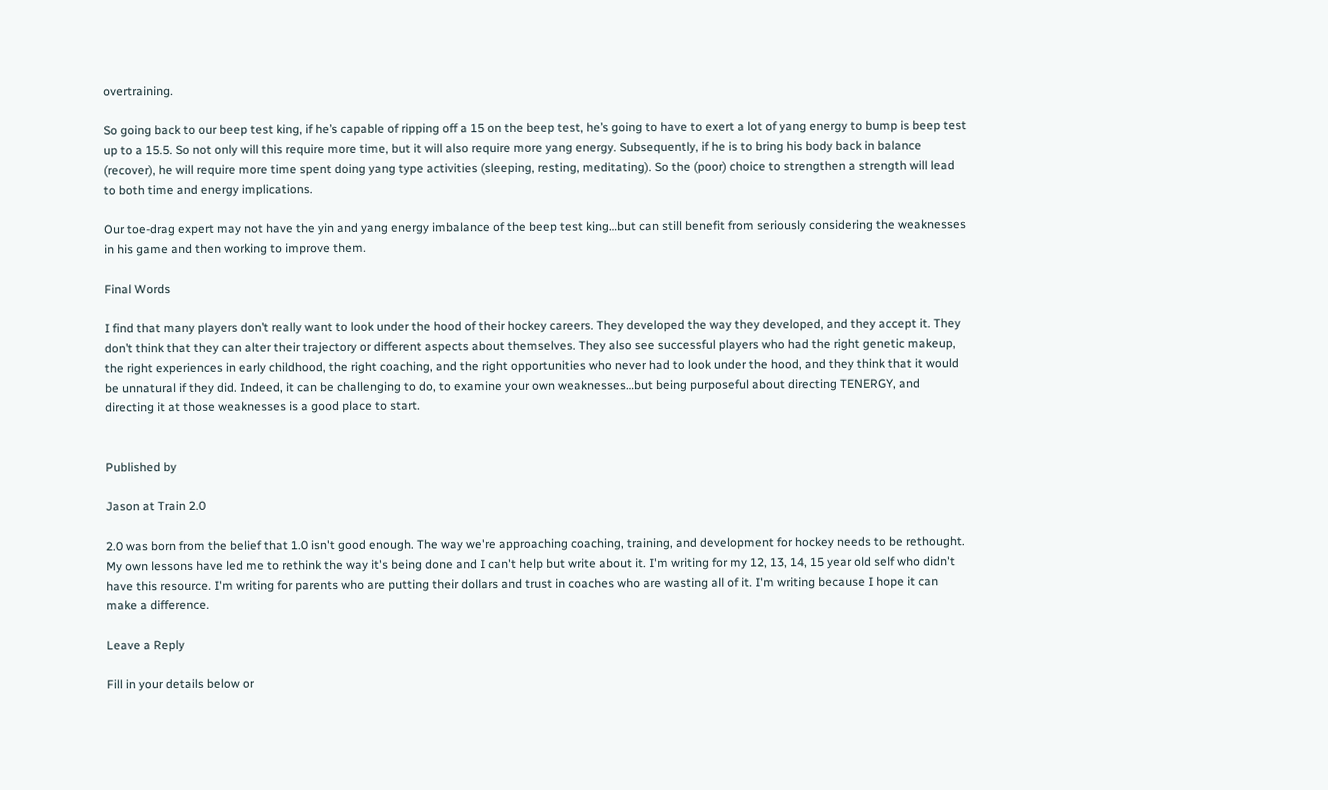overtraining.

So going back to our beep test king, if he’s capable of ripping off a 15 on the beep test, he’s going to have to exert a lot of yang energy to bump is beep test up to a 15.5. So not only will this require more time, but it will also require more yang energy. Subsequently, if he is to bring his body back in balance (recover), he will require more time spent doing yang type activities (sleeping, resting, meditating). So the (poor) choice to strengthen a strength will lead to both time and energy implications.

Our toe-drag expert may not have the yin and yang energy imbalance of the beep test king…but can still benefit from seriously considering the weaknesses in his game and then working to improve them.

Final Words

I find that many players don’t really want to look under the hood of their hockey careers. They developed the way they developed, and they accept it. They don’t think that they can alter their trajectory or different aspects about themselves. They also see successful players who had the right genetic makeup, the right experiences in early childhood, the right coaching, and the right opportunities who never had to look under the hood, and they think that it would be unnatural if they did. Indeed, it can be challenging to do, to examine your own weaknesses…but being purposeful about directing TENERGY, and directing it at those weaknesses is a good place to start.


Published by

Jason at Train 2.0

2.0 was born from the belief that 1.0 isn't good enough. The way we're approaching coaching, training, and development for hockey needs to be rethought. My own lessons have led me to rethink the way it's being done and I can't help but write about it. I'm writing for my 12, 13, 14, 15 year old self who didn't have this resource. I'm writing for parents who are putting their dollars and trust in coaches who are wasting all of it. I'm writing because I hope it can make a difference.

Leave a Reply

Fill in your details below or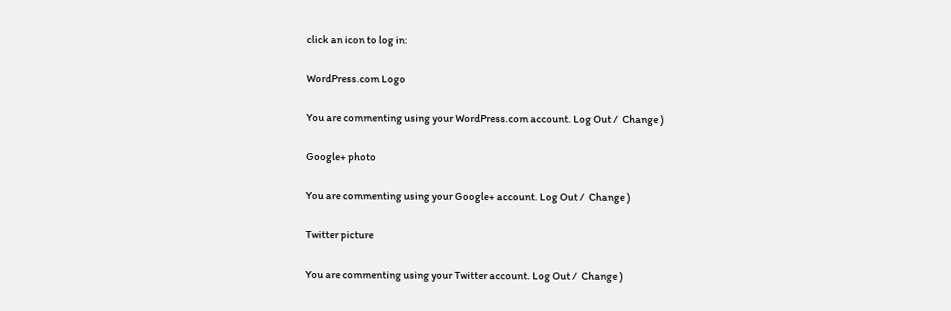click an icon to log in:

WordPress.com Logo

You are commenting using your WordPress.com account. Log Out /  Change )

Google+ photo

You are commenting using your Google+ account. Log Out /  Change )

Twitter picture

You are commenting using your Twitter account. Log Out /  Change )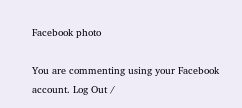Facebook photo

You are commenting using your Facebook account. Log Out /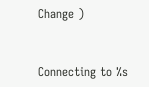Change )


Connecting to %s